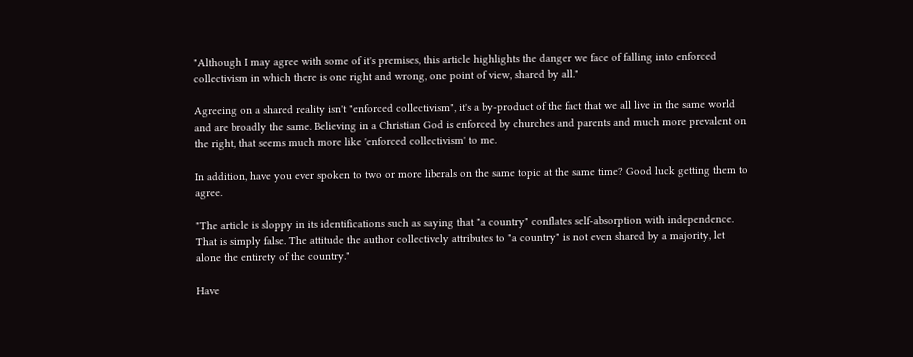"Although I may agree with some of it's premises, this article highlights the danger we face of falling into enforced collectivism in which there is one right and wrong, one point of view, shared by all."

Agreeing on a shared reality isn't "enforced collectivism", it's a by-product of the fact that we all live in the same world and are broadly the same. Believing in a Christian God is enforced by churches and parents and much more prevalent on the right, that seems much more like 'enforced collectivism' to me.

In addition, have you ever spoken to two or more liberals on the same topic at the same time? Good luck getting them to agree.

"The article is sloppy in its identifications such as saying that "a country" conflates self-absorption with independence. That is simply false. The attitude the author collectively attributes to "a country" is not even shared by a majority, let alone the entirety of the country."

Have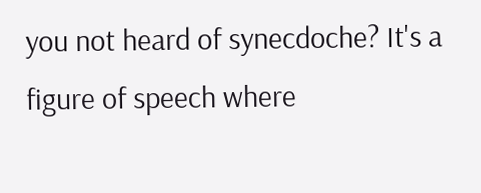you not heard of synecdoche? It's a figure of speech where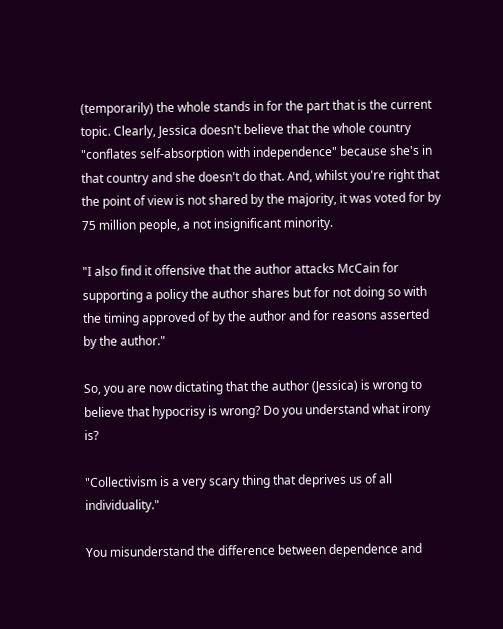(temporarily) the whole stands in for the part that is the current topic. Clearly, Jessica doesn't believe that the whole country "conflates self-absorption with independence" because she's in that country and she doesn't do that. And, whilst you're right that the point of view is not shared by the majority, it was voted for by 75 million people, a not insignificant minority.

"I also find it offensive that the author attacks McCain for supporting a policy the author shares but for not doing so with the timing approved of by the author and for reasons asserted by the author."

So, you are now dictating that the author (Jessica) is wrong to believe that hypocrisy is wrong? Do you understand what irony is?

"Collectivism is a very scary thing that deprives us of all individuality."

You misunderstand the difference between dependence and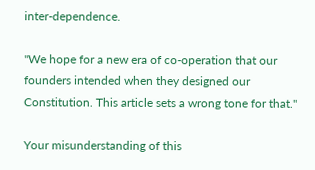inter-dependence.

"We hope for a new era of co-operation that our founders intended when they designed our Constitution. This article sets a wrong tone for that."

Your misunderstanding of this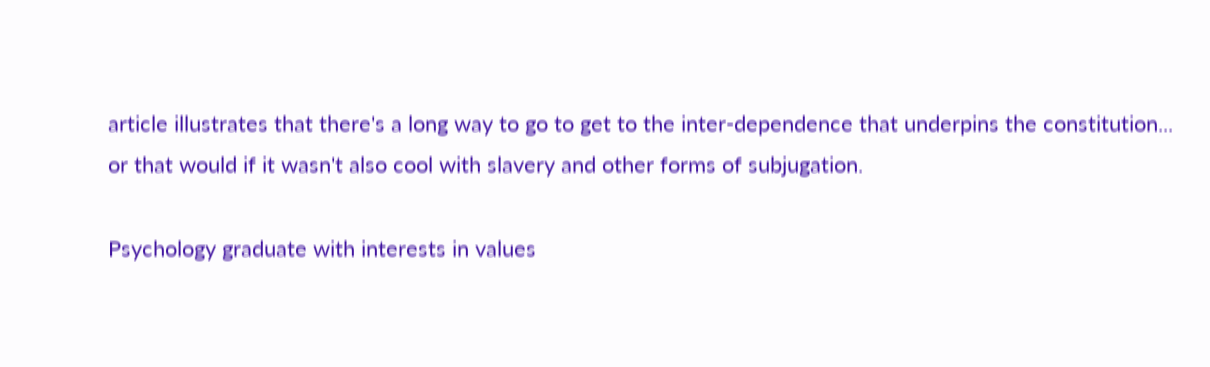article illustrates that there's a long way to go to get to the inter-dependence that underpins the constitution... or that would if it wasn't also cool with slavery and other forms of subjugation.

Psychology graduate with interests in values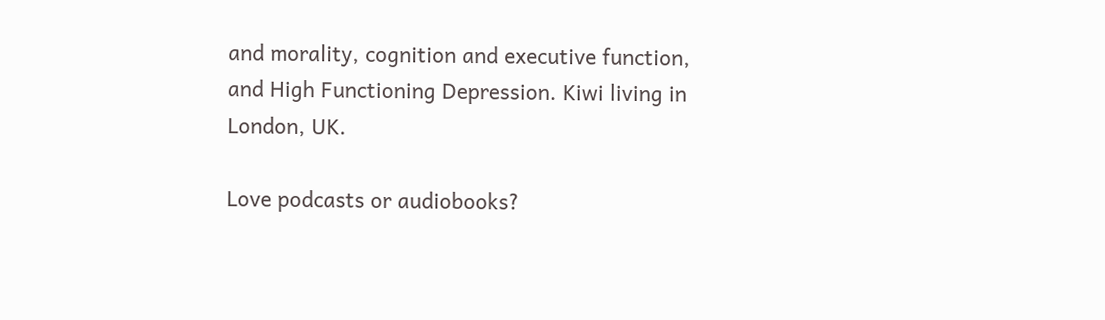and morality, cognition and executive function, and High Functioning Depression. Kiwi living in London, UK.

Love podcasts or audiobooks?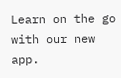Learn on the go with our new app.